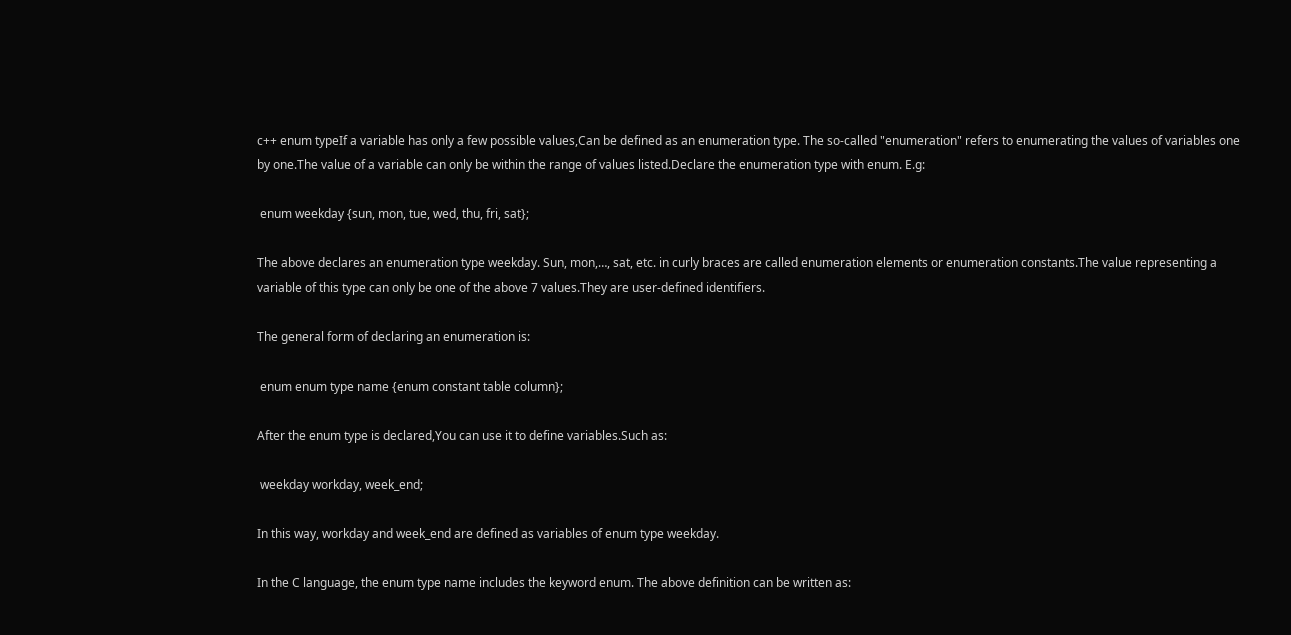c++ enum typeIf a variable has only a few possible values,Can be defined as an enumeration type. The so-called "enumeration" refers to enumerating the values of variables one by one.The value of a variable can only be within the range of values listed.Declare the enumeration type with enum. E.g:

 enum weekday {sun, mon, tue, wed, thu, fri, sat};

The above declares an enumeration type weekday. Sun, mon,…, sat, etc. in curly braces are called enumeration elements or enumeration constants.The value representing a variable of this type can only be one of the above 7 values.They are user-defined identifiers.

The general form of declaring an enumeration is:

 enum enum type name {enum constant table column};

After the enum type is declared,You can use it to define variables.Such as:

 weekday workday, week_end;

In this way, workday and week_end are defined as variables of enum type weekday.

In the C language, the enum type name includes the keyword enum. The above definition can be written as: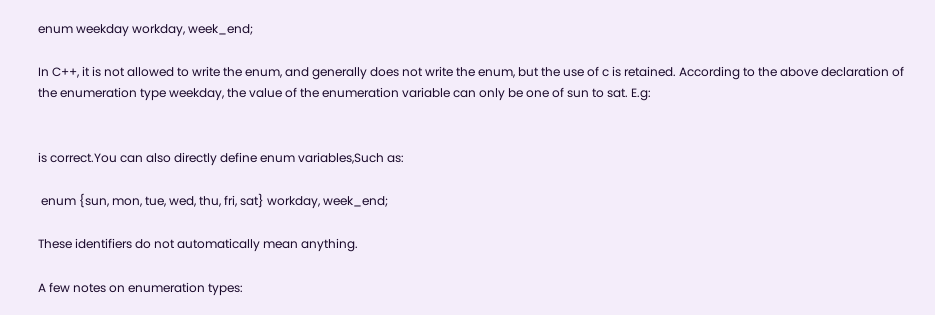enum weekday workday, week_end;

In C++, it is not allowed to write the enum, and generally does not write the enum, but the use of c is retained. According to the above declaration of the enumeration type weekday, the value of the enumeration variable can only be one of sun to sat. E.g:


is correct.You can also directly define enum variables,Such as:

 enum {sun, mon, tue, wed, thu, fri, sat} workday, week_end;

These identifiers do not automatically mean anything.

A few notes on enumeration types: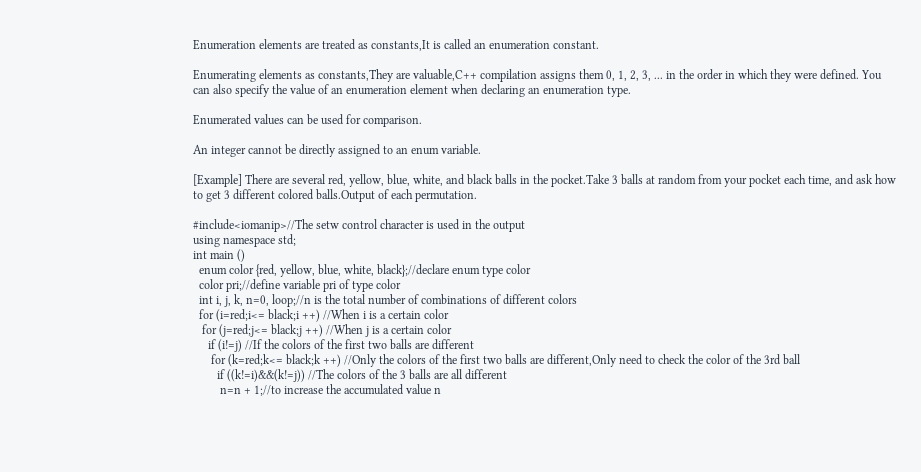Enumeration elements are treated as constants,It is called an enumeration constant.

Enumerating elements as constants,They are valuable,C++ compilation assigns them 0, 1, 2, 3, ... in the order in which they were defined. You can also specify the value of an enumeration element when declaring an enumeration type.

Enumerated values can be used for comparison.

An integer cannot be directly assigned to an enum variable.

[Example] There are several red, yellow, blue, white, and black balls in the pocket.Take 3 balls at random from your pocket each time, and ask how to get 3 different colored balls.Output of each permutation.

#include<iomanip>//The setw control character is used in the output
using namespace std;
int main ()
  enum color {red, yellow, blue, white, black};//declare enum type color
  color pri;//define variable pri of type color
  int i, j, k, n=0, loop;//n is the total number of combinations of different colors
  for (i=red;i<= black;i ++) //When i is a certain color
   for (j=red;j<= black;j ++) //When j is a certain color
     if (i!=j) //If the colors of the first two balls are different
      for (k=red;k<= black;k ++) //Only the colors of the first two balls are different,Only need to check the color of the 3rd ball
        if ((k!=i)&&(k!=j)) //The colors of the 3 balls are all different
         n=n + 1;//to increase the accumulated value n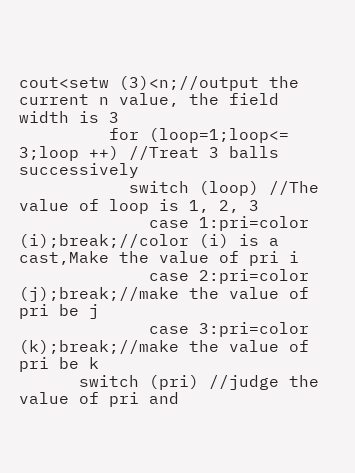cout<setw (3)<n;//output the current n value, the field width is 3
         for (loop=1;loop<= 3;loop ++) //Treat 3 balls successively
           switch (loop) //The value of loop is 1, 2, 3
             case 1:pri=color (i);break;//color (i) is a cast,Make the value of pri i
             case 2:pri=color (j);break;//make the value of pri be j
             case 3:pri=color (k);break;//make the value of pri be k
      switch (pri) //judge the value of pri and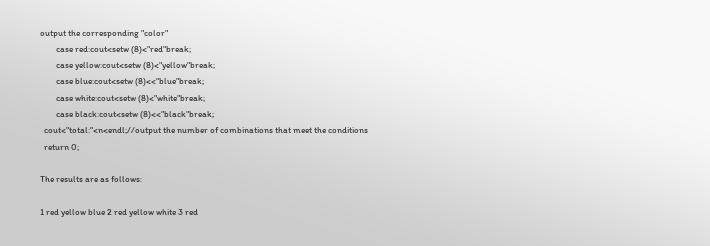output the corresponding "color"
        case red:cout<setw (8)<"red"break;
        case yellow:cout<setw (8)<"yellow"break;
        case blue:cout<setw (8)<<"blue"break;
        case white:cout<setw (8)<"white"break;
        case black:cout<setw (8)<<"black"break;
  cout<"total:"<n<endl;//output the number of combinations that meet the conditions
  return 0;

The results are as follows:

1 red yellow blue 2 red yellow white 3 red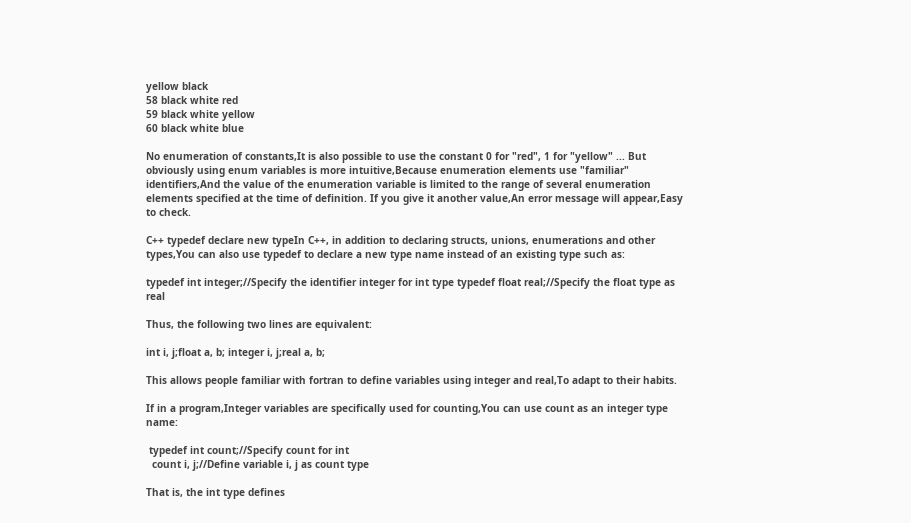yellow black
58 black white red
59 black white yellow
60 black white blue

No enumeration of constants,It is also possible to use the constant 0 for "red", 1 for "yellow" ... But obviously using enum variables is more intuitive,Because enumeration elements use "familiar" identifiers,And the value of the enumeration variable is limited to the range of several enumeration elements specified at the time of definition. If you give it another value,An error message will appear,Easy to check.

C++ typedef declare new typeIn C++, in addition to declaring structs, unions, enumerations and other types,You can also use typedef to declare a new type name instead of an existing type such as:

typedef int integer;//Specify the identifier integer for int type typedef float real;//Specify the float type as real

Thus, the following two lines are equivalent:

int i, j;float a, b; integer i, j;real a, b;

This allows people familiar with fortran to define variables using integer and real,To adapt to their habits.

If in a program,Integer variables are specifically used for counting,You can use count as an integer type name:

 typedef int count;//Specify count for int
  count i, j;//Define variable i, j as count type

That is, the int type defines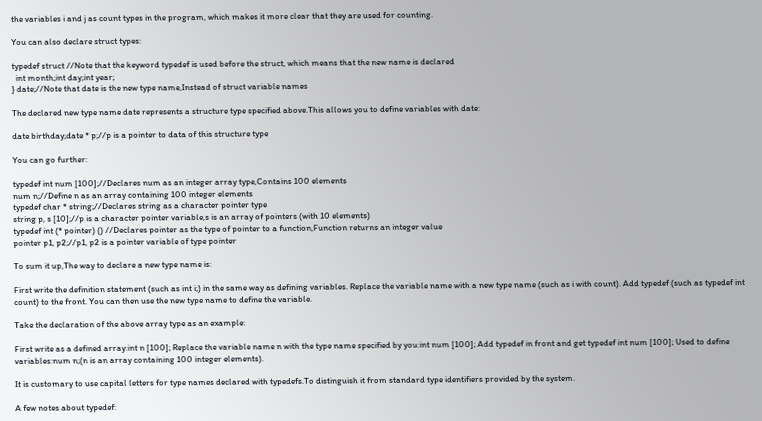the variables i and j as count types in the program, which makes it more clear that they are used for counting.

You can also declare struct types:

typedef struct //Note that the keyword typedef is used before the struct, which means that the new name is declared
  int month;int day;int year;
} date;//Note that date is the new type name,Instead of struct variable names

The declared new type name date represents a structure type specified above.This allows you to define variables with date:

date birthday;date * p;//p is a pointer to data of this structure type

You can go further:

typedef int num [100];//Declares num as an integer array type,Contains 100 elements
num n;//Define n as an array containing 100 integer elements
typedef char * string;//Declares string as a character pointer type
string p, s [10];//p is a character pointer variable,s is an array of pointers (with 10 elements)
typedef int (* pointer) () //Declares pointer as the type of pointer to a function,Function returns an integer value
pointer p1, p2;//p1, p2 is a pointer variable of type pointer

To sum it up,The way to declare a new type name is:

First write the definition statement (such as int i;) in the same way as defining variables. Replace the variable name with a new type name (such as i with count). Add typedef (such as typedef int count) to the front. You can then use the new type name to define the variable.

Take the declaration of the above array type as an example:

First write as a defined array:int n [100]; Replace the variable name n with the type name specified by you:int num [100]; Add typedef in front and get typedef int num [100]; Used to define variables:num n;(n is an array containing 100 integer elements).

It is customary to use capital letters for type names declared with typedefs.To distinguish it from standard type identifiers provided by the system.

A few notes about typedef: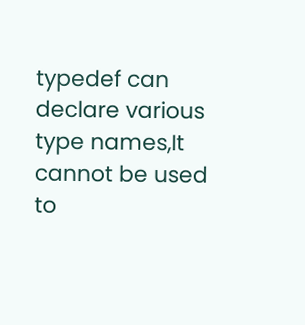typedef can declare various type names,It cannot be used to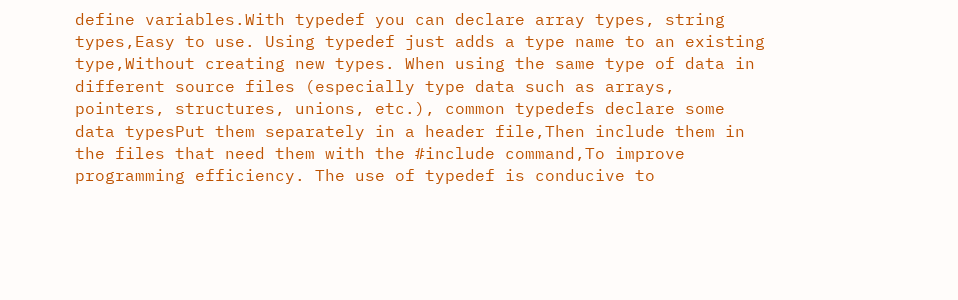define variables.With typedef you can declare array types, string types,Easy to use. Using typedef just adds a type name to an existing type,Without creating new types. When using the same type of data in different source files (especially type data such as arrays, pointers, structures, unions, etc.), common typedefs declare some data typesPut them separately in a header file,Then include them in the files that need them with the #include command,To improve programming efficiency. The use of typedef is conducive to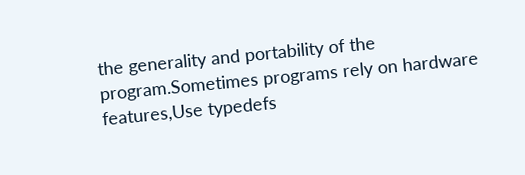the generality and portability of the program.Sometimes programs rely on hardware features,Use typedefs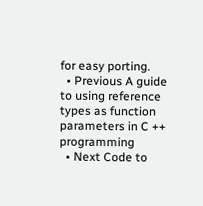for easy porting.
  • Previous A guide to using reference types as function parameters in C ++ programming
  • Next Code to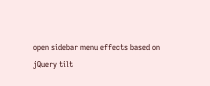open sidebar menu effects based on jQuery tilt